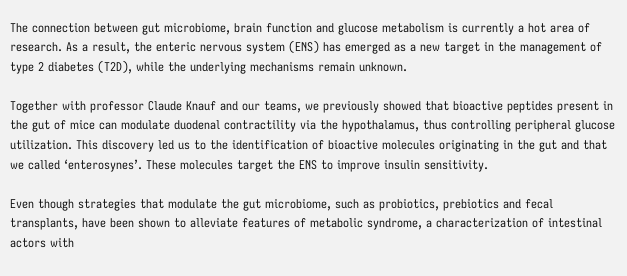The connection between gut microbiome, brain function and glucose metabolism is currently a hot area of research. As a result, the enteric nervous system (ENS) has emerged as a new target in the management of type 2 diabetes (T2D), while the underlying mechanisms remain unknown.

Together with professor Claude Knauf and our teams, we previously showed that bioactive peptides present in the gut of mice can modulate duodenal contractility via the hypothalamus, thus controlling peripheral glucose utilization. This discovery led us to the identification of bioactive molecules originating in the gut and that we called ‘enterosynes’. These molecules target the ENS to improve insulin sensitivity.

Even though strategies that modulate the gut microbiome, such as probiotics, prebiotics and fecal transplants, have been shown to alleviate features of metabolic syndrome, a characterization of intestinal actors with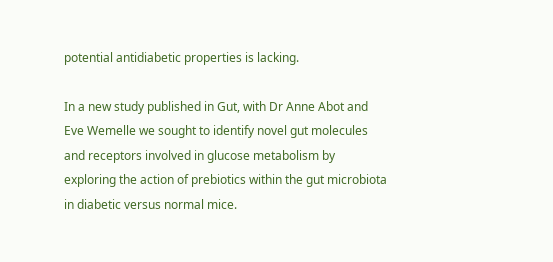potential antidiabetic properties is lacking.

In a new study published in Gut, with Dr Anne Abot and Eve Wemelle we sought to identify novel gut molecules and receptors involved in glucose metabolism by exploring the action of prebiotics within the gut microbiota in diabetic versus normal mice.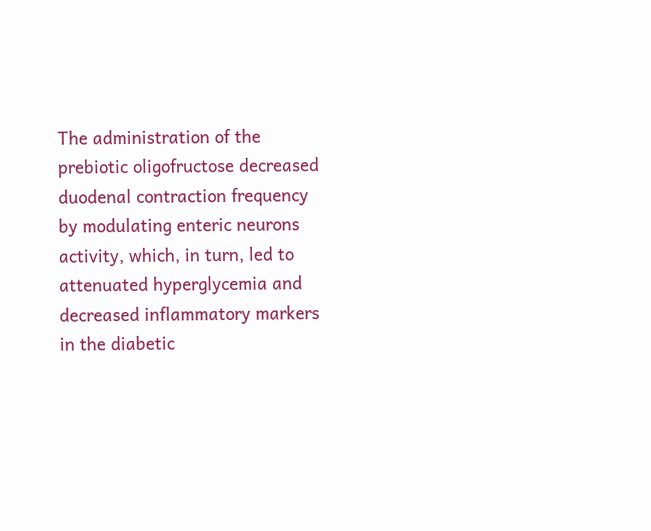The administration of the prebiotic oligofructose decreased duodenal contraction frequency by modulating enteric neurons activity, which, in turn, led to attenuated hyperglycemia and decreased inflammatory markers in the diabetic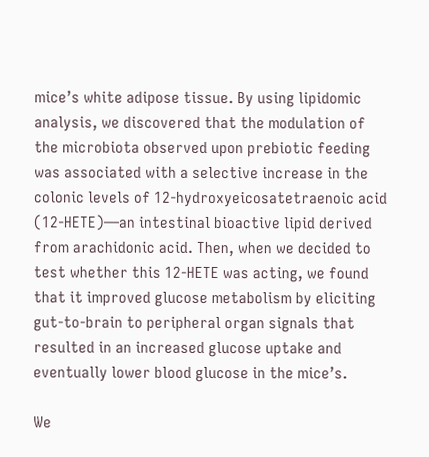mice’s white adipose tissue. By using lipidomic analysis, we discovered that the modulation of the microbiota observed upon prebiotic feeding was associated with a selective increase in the colonic levels of 12-hydroxyeicosatetraenoic acid (12-HETE)—an intestinal bioactive lipid derived from arachidonic acid. Then, when we decided to test whether this 12-HETE was acting, we found that it improved glucose metabolism by eliciting gut-to-brain to peripheral organ signals that resulted in an increased glucose uptake and eventually lower blood glucose in the mice’s.

We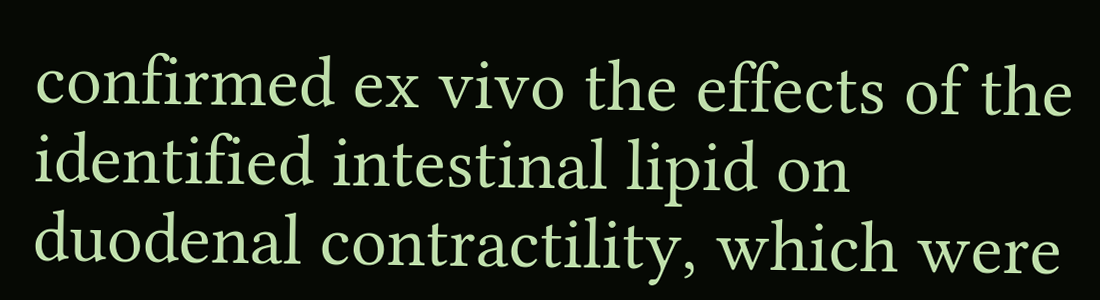confirmed ex vivo the effects of the identified intestinal lipid on duodenal contractility, which were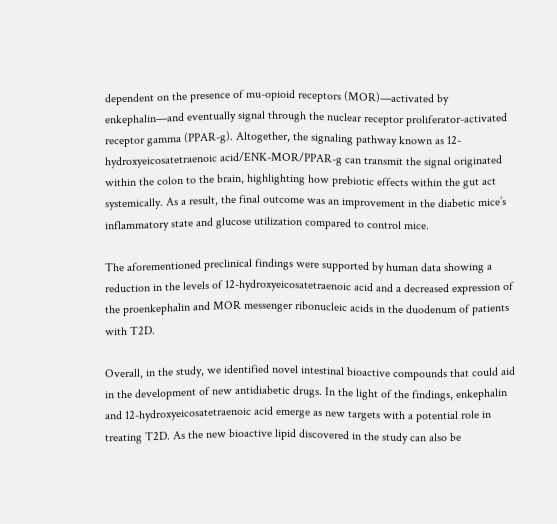dependent on the presence of mu-opioid receptors (MOR)—activated by enkephalin—and eventually signal through the nuclear receptor proliferator-activated receptor gamma (PPAR-g). Altogether, the signaling pathway known as 12-hydroxyeicosatetraenoic acid/ENK-MOR/PPAR-g can transmit the signal originated within the colon to the brain, highlighting how prebiotic effects within the gut act systemically. As a result, the final outcome was an improvement in the diabetic mice’s inflammatory state and glucose utilization compared to control mice.

The aforementioned preclinical findings were supported by human data showing a reduction in the levels of 12-hydroxyeicosatetraenoic acid and a decreased expression of the proenkephalin and MOR messenger ribonucleic acids in the duodenum of patients with T2D.

Overall, in the study, we identified novel intestinal bioactive compounds that could aid in the development of new antidiabetic drugs. In the light of the findings, enkephalin and 12-hydroxyeicosatetraenoic acid emerge as new targets with a potential role in treating T2D. As the new bioactive lipid discovered in the study can also be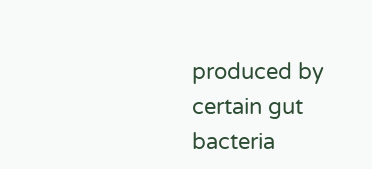produced by certain gut bacteria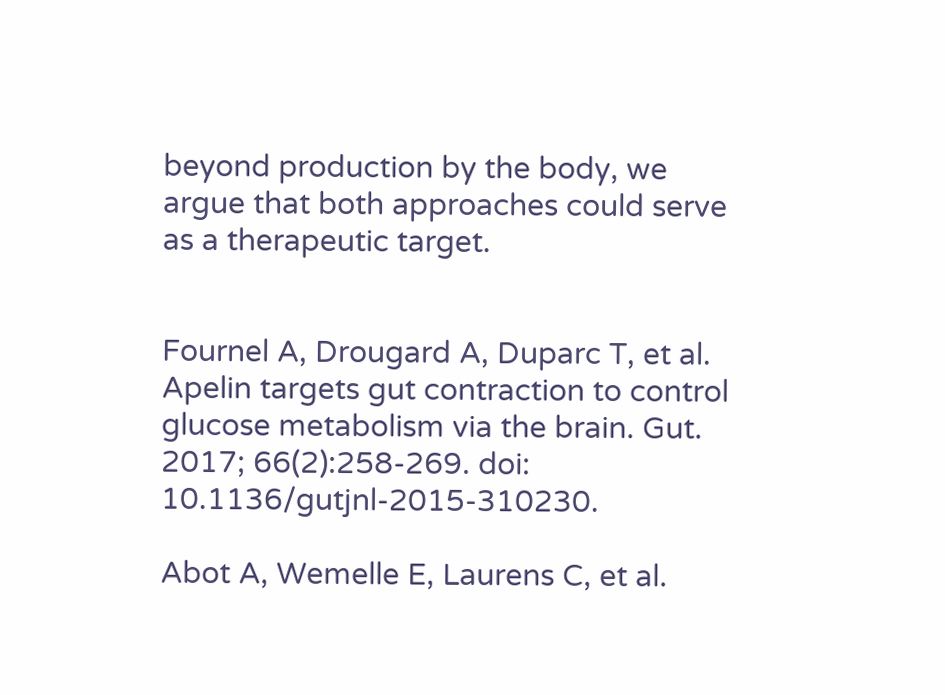beyond production by the body, we argue that both approaches could serve as a therapeutic target.


Fournel A, Drougard A, Duparc T, et al. Apelin targets gut contraction to control glucose metabolism via the brain. Gut. 2017; 66(2):258-269. doi: 10.1136/gutjnl-2015-310230.

Abot A, Wemelle E, Laurens C, et al.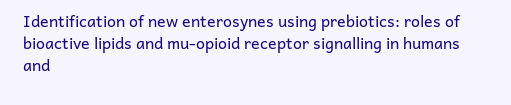Identification of new enterosynes using prebiotics: roles of bioactive lipids and mu-opioid receptor signalling in humans and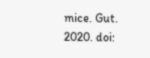mice. Gut. 2020. doi: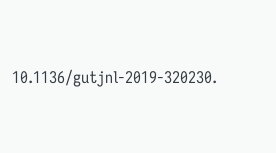10.1136/gutjnl-2019-320230.